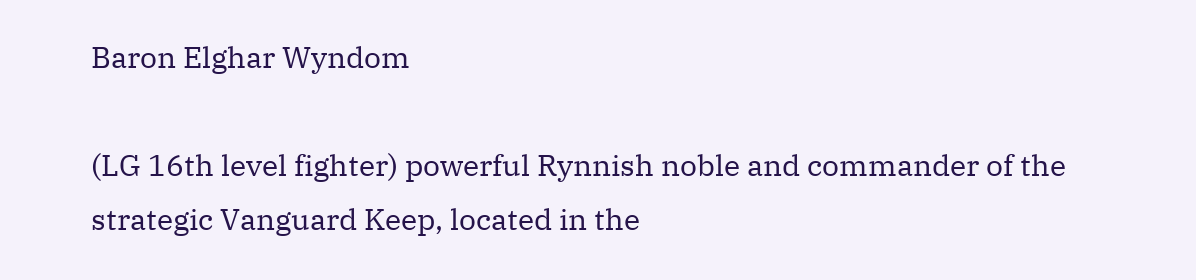Baron Elghar Wyndom

(LG 16th level fighter) powerful Rynnish noble and commander of the strategic Vanguard Keep, located in the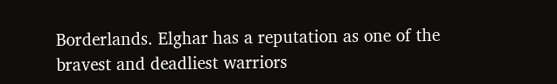Borderlands. Elghar has a reputation as one of the bravest and deadliest warriors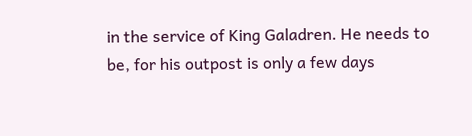in the service of King Galadren. He needs to be, for his outpost is only a few days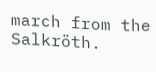march from the Salkröth.